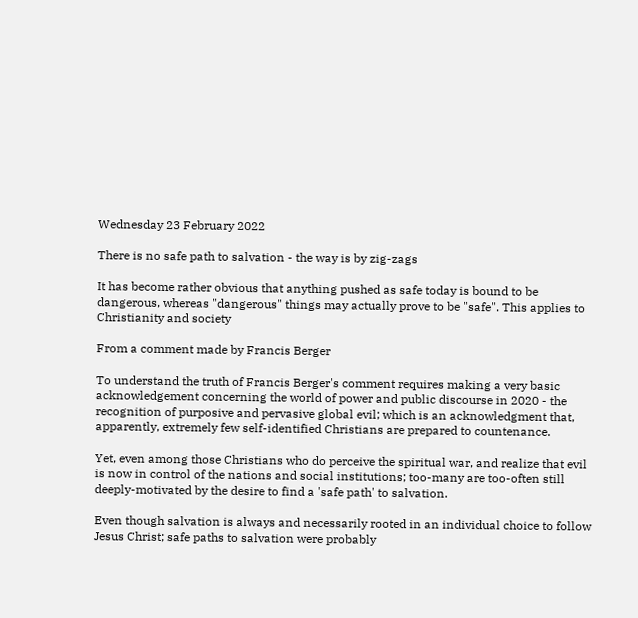Wednesday 23 February 2022

There is no safe path to salvation - the way is by zig-zags

It has become rather obvious that anything pushed as safe today is bound to be dangerous, whereas "dangerous" things may actually prove to be "safe". This applies to Christianity and society

From a comment made by Francis Berger

To understand the truth of Francis Berger's comment requires making a very basic acknowledgement concerning the world of power and public discourse in 2020 - the recognition of purposive and pervasive global evil; which is an acknowledgment that, apparently, extremely few self-identified Christians are prepared to countenance.

Yet, even among those Christians who do perceive the spiritual war, and realize that evil is now in control of the nations and social institutions; too-many are too-often still deeply-motivated by the desire to find a 'safe path' to salvation.

Even though salvation is always and necessarily rooted in an individual choice to follow Jesus Christ; safe paths to salvation were probably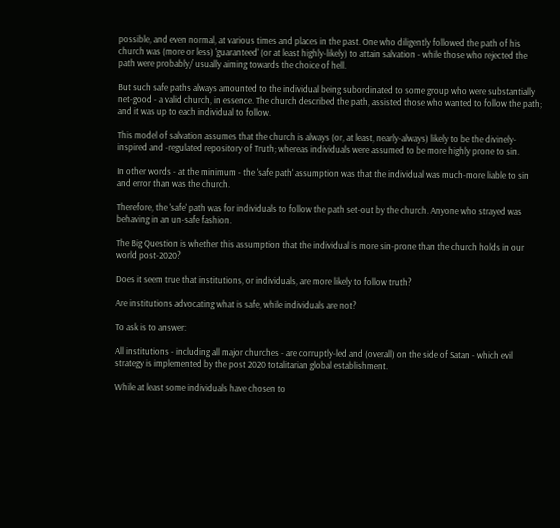possible, and even normal, at various times and places in the past. One who diligently followed the path of his church was (more or less) 'guaranteed' (or at least highly-likely) to attain salvation - while those who rejected the path were probably/ usually aiming towards the choice of hell.

But such safe paths always amounted to the individual being subordinated to some group who were substantially net-good - a valid church, in essence. The church described the path, assisted those who wanted to follow the path; and it was up to each individual to follow.

This model of salvation assumes that the church is always (or, at least, nearly-always) likely to be the divinely-inspired and -regulated repository of Truth; whereas individuals were assumed to be more highly prone to sin.

In other words - at the minimum - the 'safe path' assumption was that the individual was much-more liable to sin and error than was the church.

Therefore, the 'safe' path was for individuals to follow the path set-out by the church. Anyone who strayed was behaving in an un-safe fashion.

The Big Question is whether this assumption that the individual is more sin-prone than the church holds in our world post-2020?

Does it seem true that institutions, or individuals, are more likely to follow truth?

Are institutions advocating what is safe, while individuals are not?

To ask is to answer:

All institutions - including all major churches - are corruptly-led and (overall) on the side of Satan - which evil strategy is implemented by the post 2020 totalitarian global establishment.

While at least some individuals have chosen to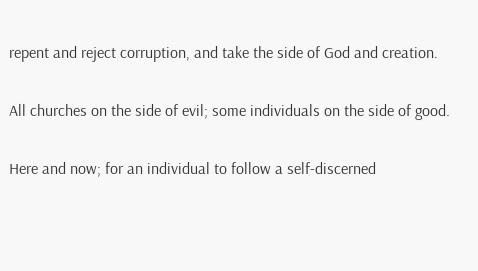repent and reject corruption, and take the side of God and creation.

All churches on the side of evil; some individuals on the side of good.

Here and now; for an individual to follow a self-discerned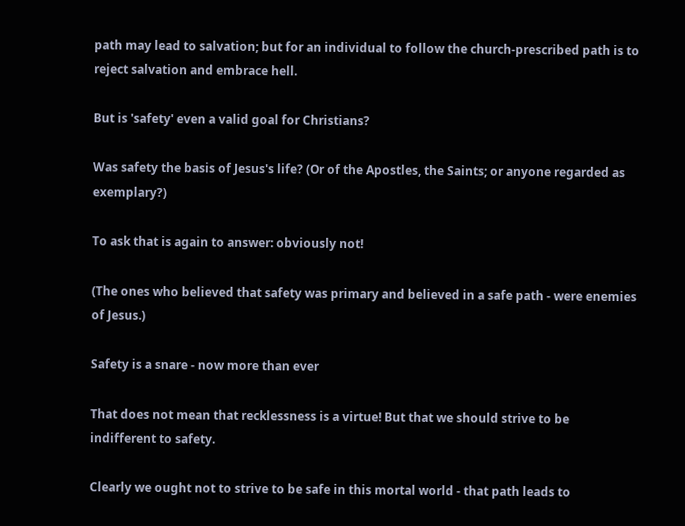path may lead to salvation; but for an individual to follow the church-prescribed path is to reject salvation and embrace hell.

But is 'safety' even a valid goal for Christians?

Was safety the basis of Jesus's life? (Or of the Apostles, the Saints; or anyone regarded as exemplary?)

To ask that is again to answer: obviously not!

(The ones who believed that safety was primary and believed in a safe path - were enemies of Jesus.)

Safety is a snare - now more than ever

That does not mean that recklessness is a virtue! But that we should strive to be indifferent to safety.

Clearly we ought not to strive to be safe in this mortal world - that path leads to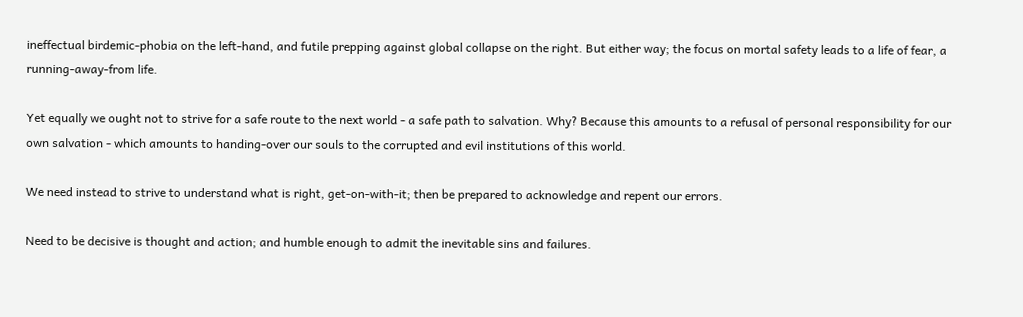ineffectual birdemic-phobia on the left-hand, and futile prepping against global collapse on the right. But either way; the focus on mortal safety leads to a life of fear, a running-away-from life.

Yet equally we ought not to strive for a safe route to the next world - a safe path to salvation. Why? Because this amounts to a refusal of personal responsibility for our own salvation - which amounts to handing-over our souls to the corrupted and evil institutions of this world.

We need instead to strive to understand what is right, get-on-with-it; then be prepared to acknowledge and repent our errors.

Need to be decisive is thought and action; and humble enough to admit the inevitable sins and failures.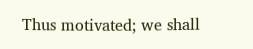Thus motivated; we shall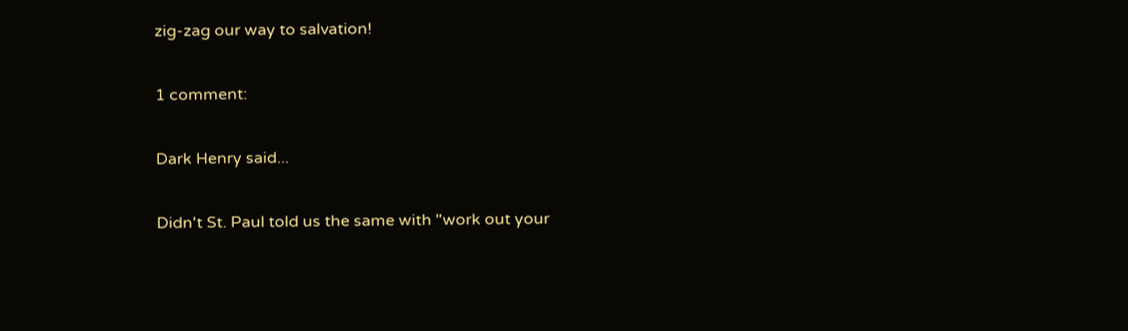zig-zag our way to salvation!

1 comment:

Dark Henry said...

Didn't St. Paul told us the same with "work out your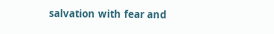salvation with fear and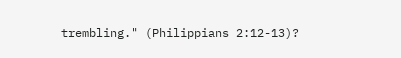trembling." (Philippians 2:12-13)?